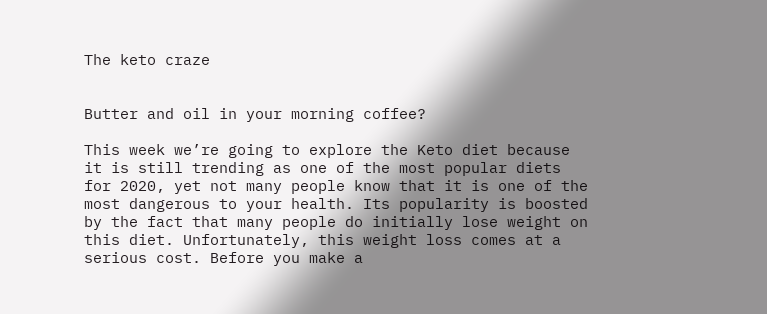The keto craze


Butter and oil in your morning coffee?

This week we’re going to explore the Keto diet because it is still trending as one of the most popular diets for 2020, yet not many people know that it is one of the most dangerous to your health. Its popularity is boosted by the fact that many people do initially lose weight on this diet. Unfortunately, this weight loss comes at a serious cost. Before you make a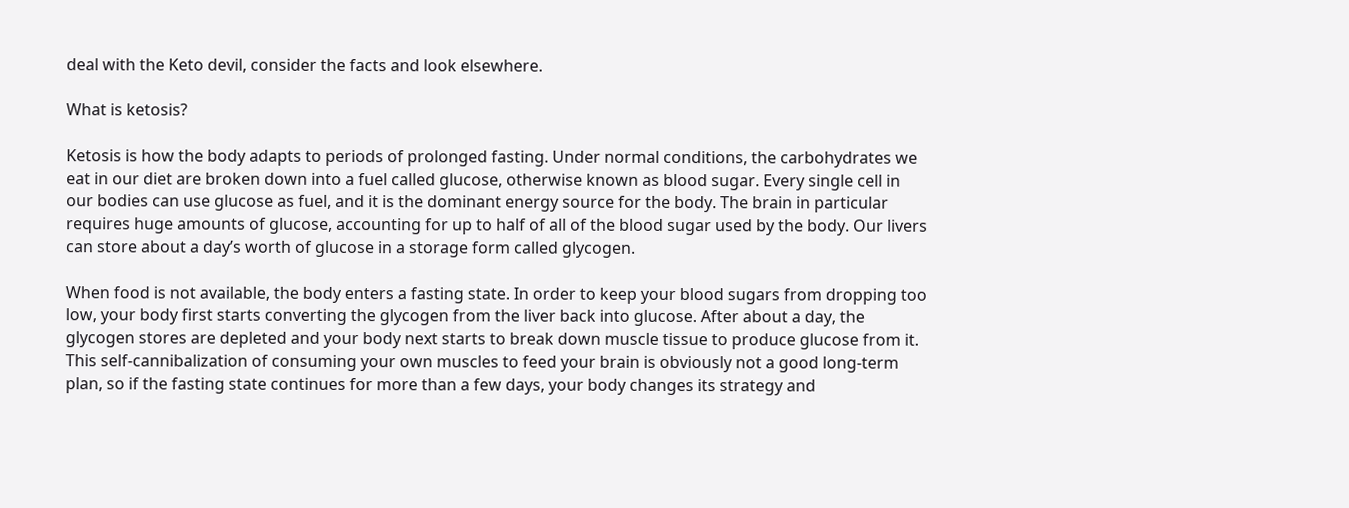deal with the Keto devil, consider the facts and look elsewhere.

What is ketosis?

Ketosis is how the body adapts to periods of prolonged fasting. Under normal conditions, the carbohydrates we eat in our diet are broken down into a fuel called glucose, otherwise known as blood sugar. Every single cell in our bodies can use glucose as fuel, and it is the dominant energy source for the body. The brain in particular requires huge amounts of glucose, accounting for up to half of all of the blood sugar used by the body. Our livers can store about a day’s worth of glucose in a storage form called glycogen.

When food is not available, the body enters a fasting state. In order to keep your blood sugars from dropping too low, your body first starts converting the glycogen from the liver back into glucose. After about a day, the glycogen stores are depleted and your body next starts to break down muscle tissue to produce glucose from it. This self-cannibalization of consuming your own muscles to feed your brain is obviously not a good long-term plan, so if the fasting state continues for more than a few days, your body changes its strategy and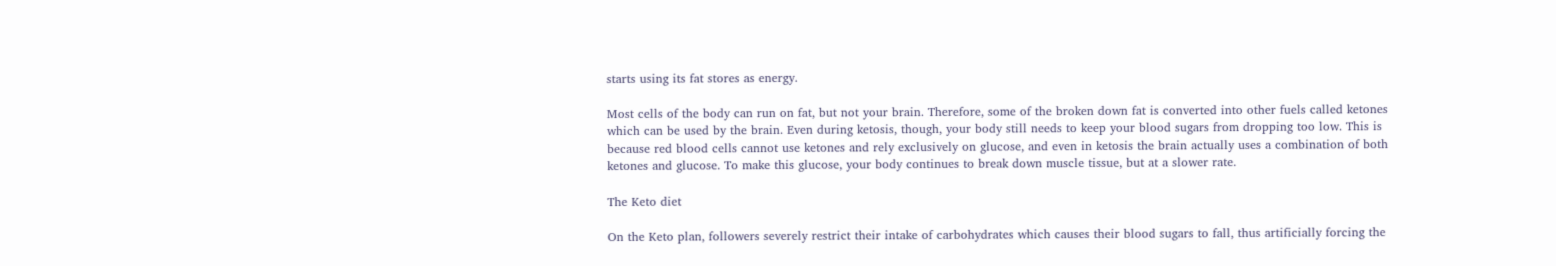starts using its fat stores as energy.

Most cells of the body can run on fat, but not your brain. Therefore, some of the broken down fat is converted into other fuels called ketones which can be used by the brain. Even during ketosis, though, your body still needs to keep your blood sugars from dropping too low. This is because red blood cells cannot use ketones and rely exclusively on glucose, and even in ketosis the brain actually uses a combination of both ketones and glucose. To make this glucose, your body continues to break down muscle tissue, but at a slower rate.

The Keto diet

On the Keto plan, followers severely restrict their intake of carbohydrates which causes their blood sugars to fall, thus artificially forcing the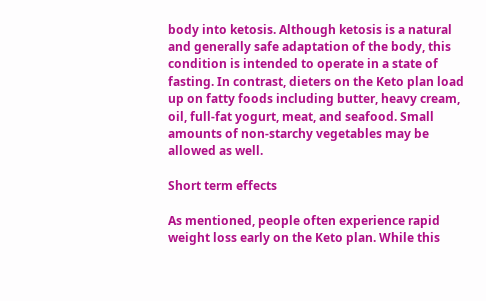body into ketosis. Although ketosis is a natural and generally safe adaptation of the body, this condition is intended to operate in a state of fasting. In contrast, dieters on the Keto plan load up on fatty foods including butter, heavy cream, oil, full-fat yogurt, meat, and seafood. Small amounts of non-starchy vegetables may be allowed as well.

Short term effects

As mentioned, people often experience rapid weight loss early on the Keto plan. While this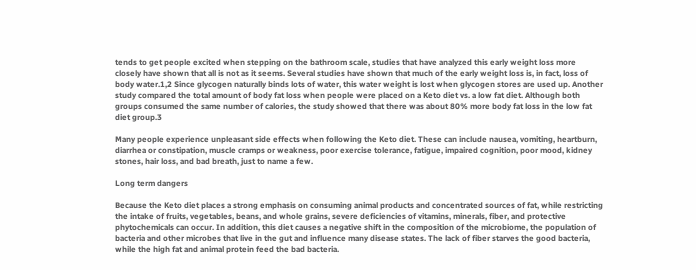tends to get people excited when stepping on the bathroom scale, studies that have analyzed this early weight loss more closely have shown that all is not as it seems. Several studies have shown that much of the early weight loss is, in fact, loss of body water.1,2 Since glycogen naturally binds lots of water, this water weight is lost when glycogen stores are used up. Another study compared the total amount of body fat loss when people were placed on a Keto diet vs. a low fat diet. Although both groups consumed the same number of calories, the study showed that there was about 80% more body fat loss in the low fat diet group.3

Many people experience unpleasant side effects when following the Keto diet. These can include nausea, vomiting, heartburn, diarrhea or constipation, muscle cramps or weakness, poor exercise tolerance, fatigue, impaired cognition, poor mood, kidney stones, hair loss, and bad breath, just to name a few.

Long term dangers

Because the Keto diet places a strong emphasis on consuming animal products and concentrated sources of fat, while restricting the intake of fruits, vegetables, beans, and whole grains, severe deficiencies of vitamins, minerals, fiber, and protective phytochemicals can occur. In addition, this diet causes a negative shift in the composition of the microbiome, the population of bacteria and other microbes that live in the gut and influence many disease states. The lack of fiber starves the good bacteria, while the high fat and animal protein feed the bad bacteria.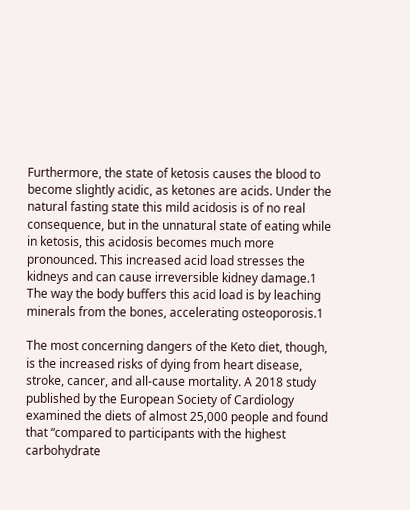Furthermore, the state of ketosis causes the blood to become slightly acidic, as ketones are acids. Under the natural fasting state this mild acidosis is of no real consequence, but in the unnatural state of eating while in ketosis, this acidosis becomes much more pronounced. This increased acid load stresses the kidneys and can cause irreversible kidney damage.1 The way the body buffers this acid load is by leaching minerals from the bones, accelerating osteoporosis.1

The most concerning dangers of the Keto diet, though, is the increased risks of dying from heart disease, stroke, cancer, and all-cause mortality. A 2018 study published by the European Society of Cardiology examined the diets of almost 25,000 people and found that “compared to participants with the highest carbohydrate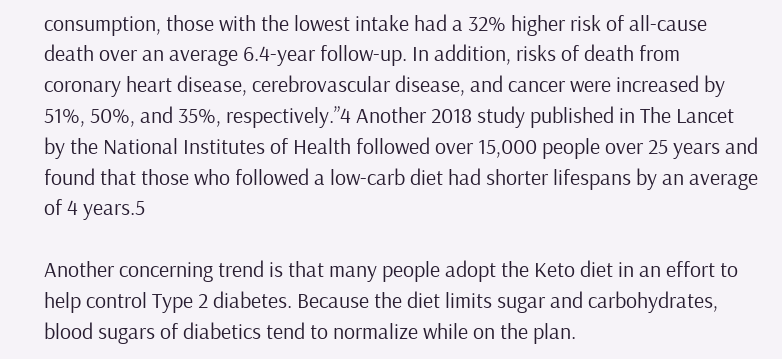consumption, those with the lowest intake had a 32% higher risk of all-cause death over an average 6.4-year follow-up. In addition, risks of death from coronary heart disease, cerebrovascular disease, and cancer were increased by 51%, 50%, and 35%, respectively.”4 Another 2018 study published in The Lancet by the National Institutes of Health followed over 15,000 people over 25 years and found that those who followed a low-carb diet had shorter lifespans by an average of 4 years.5

Another concerning trend is that many people adopt the Keto diet in an effort to help control Type 2 diabetes. Because the diet limits sugar and carbohydrates, blood sugars of diabetics tend to normalize while on the plan.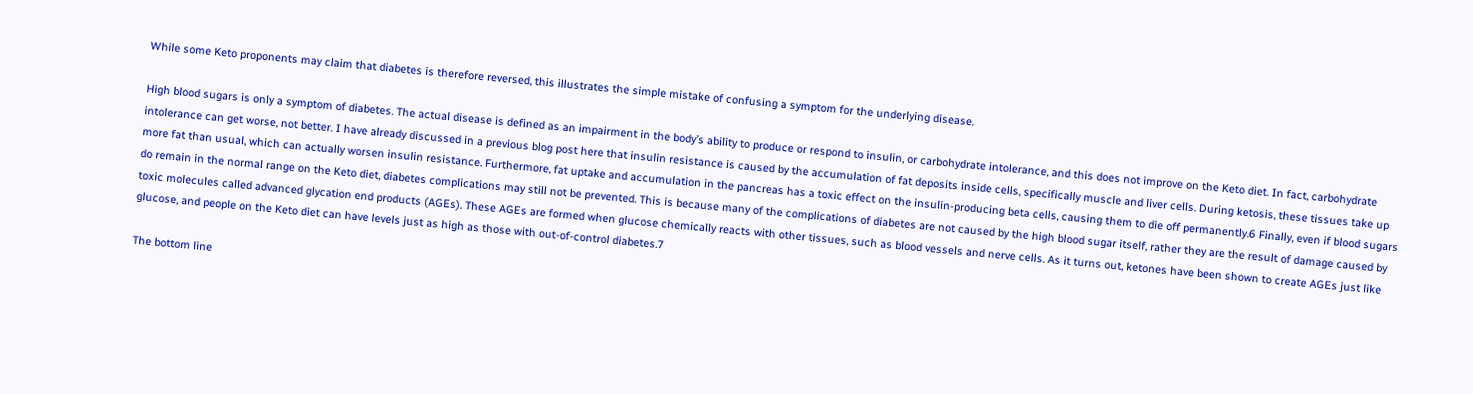While some Keto proponents may claim that diabetes is therefore reversed, this illustrates the simple mistake of confusing a symptom for the underlying disease.

High blood sugars is only a symptom of diabetes. The actual disease is defined as an impairment in the body’s ability to produce or respond to insulin, or carbohydrate intolerance, and this does not improve on the Keto diet. In fact, carbohydrate intolerance can get worse, not better. I have already discussed in a previous blog post here that insulin resistance is caused by the accumulation of fat deposits inside cells, specifically muscle and liver cells. During ketosis, these tissues take up more fat than usual, which can actually worsen insulin resistance. Furthermore, fat uptake and accumulation in the pancreas has a toxic effect on the insulin-producing beta cells, causing them to die off permanently.6 Finally, even if blood sugars do remain in the normal range on the Keto diet, diabetes complications may still not be prevented. This is because many of the complications of diabetes are not caused by the high blood sugar itself, rather they are the result of damage caused by toxic molecules called advanced glycation end products (AGEs). These AGEs are formed when glucose chemically reacts with other tissues, such as blood vessels and nerve cells. As it turns out, ketones have been shown to create AGEs just like glucose, and people on the Keto diet can have levels just as high as those with out-of-control diabetes.7

The bottom line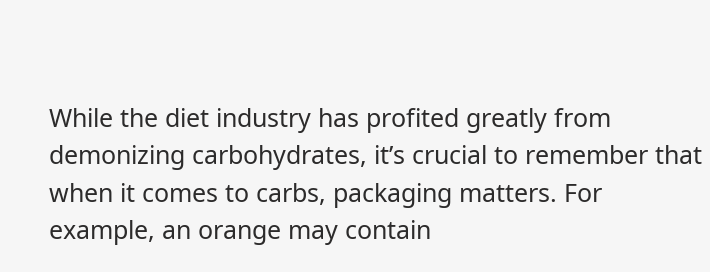While the diet industry has profited greatly from demonizing carbohydrates, it’s crucial to remember that when it comes to carbs, packaging matters. For example, an orange may contain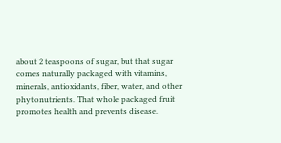about 2 teaspoons of sugar, but that sugar comes naturally packaged with vitamins, minerals, antioxidants, fiber, water, and other phytonutrients. That whole packaged fruit promotes health and prevents disease.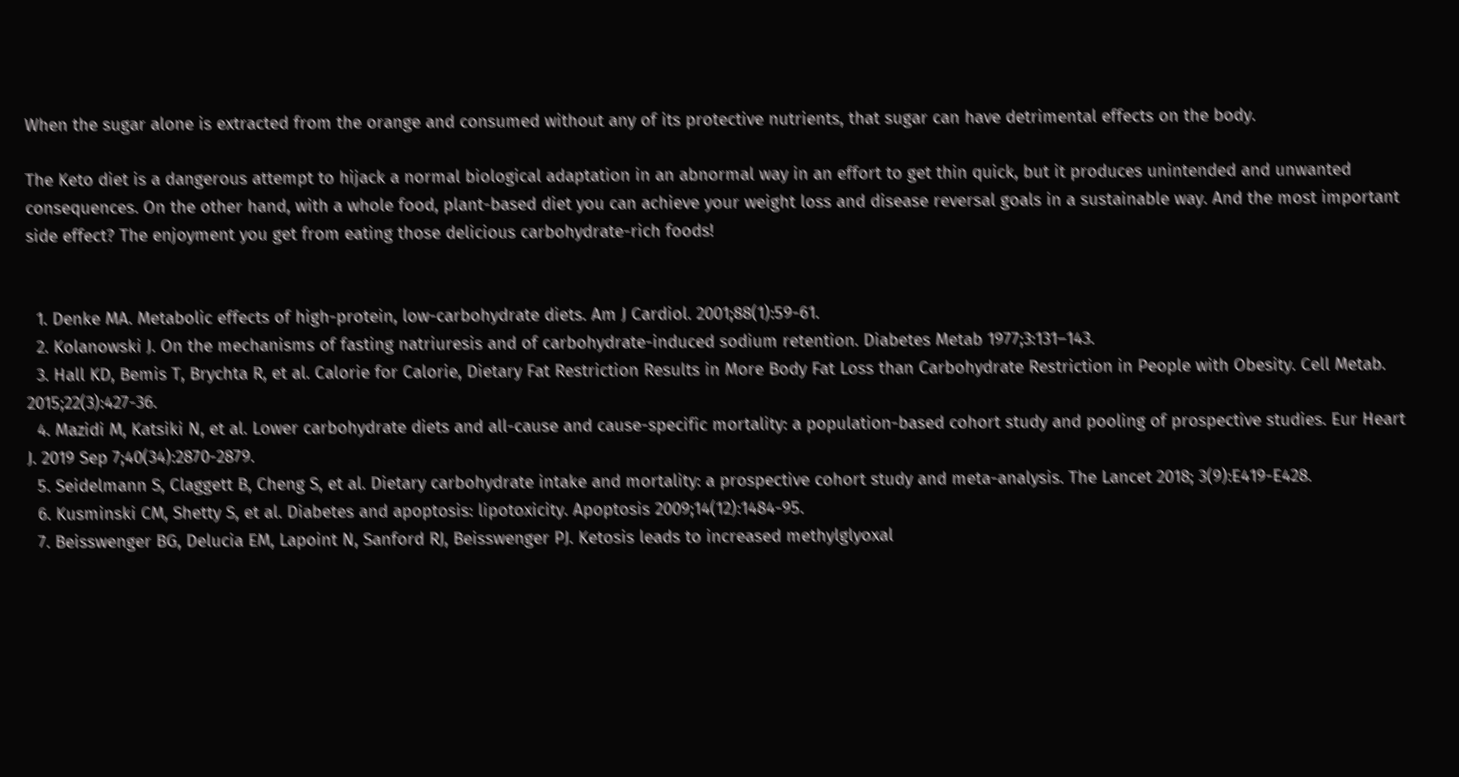When the sugar alone is extracted from the orange and consumed without any of its protective nutrients, that sugar can have detrimental effects on the body.

The Keto diet is a dangerous attempt to hijack a normal biological adaptation in an abnormal way in an effort to get thin quick, but it produces unintended and unwanted consequences. On the other hand, with a whole food, plant-based diet you can achieve your weight loss and disease reversal goals in a sustainable way. And the most important side effect? The enjoyment you get from eating those delicious carbohydrate-rich foods!


  1. Denke MA. Metabolic effects of high-protein, low-carbohydrate diets. Am J Cardiol. 2001;88(1):59-61.
  2. Kolanowski J. On the mechanisms of fasting natriuresis and of carbohydrate-induced sodium retention. Diabetes Metab 1977;3:131–143.
  3. Hall KD, Bemis T, Brychta R, et al. Calorie for Calorie, Dietary Fat Restriction Results in More Body Fat Loss than Carbohydrate Restriction in People with Obesity. Cell Metab. 2015;22(3):427-36.
  4. Mazidi M, Katsiki N, et al. Lower carbohydrate diets and all-cause and cause-specific mortality: a population-based cohort study and pooling of prospective studies. Eur Heart J. 2019 Sep 7;40(34):2870-2879.
  5. Seidelmann S, Claggett B, Cheng S, et al. Dietary carbohydrate intake and mortality: a prospective cohort study and meta-analysis. The Lancet 2018; 3(9):E419-E428.
  6. Kusminski CM, Shetty S, et al. Diabetes and apoptosis: lipotoxicity. Apoptosis 2009;14(12):1484-95.
  7. Beisswenger BG, Delucia EM, Lapoint N, Sanford RJ, Beisswenger PJ. Ketosis leads to increased methylglyoxal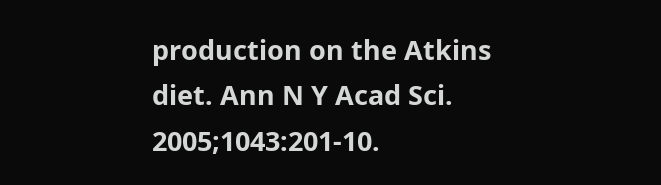production on the Atkins diet. Ann N Y Acad Sci. 2005;1043:201-10.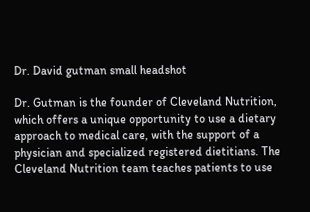Dr. David gutman small headshot

Dr. Gutman is the founder of Cleveland Nutrition, which offers a unique opportunity to use a dietary approach to medical care, with the support of a physician and specialized registered dietitians. The Cleveland Nutrition team teaches patients to use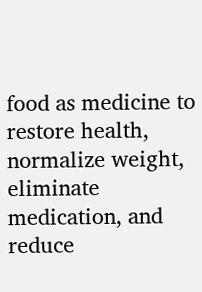food as medicine to restore health, normalize weight, eliminate medication, and reduce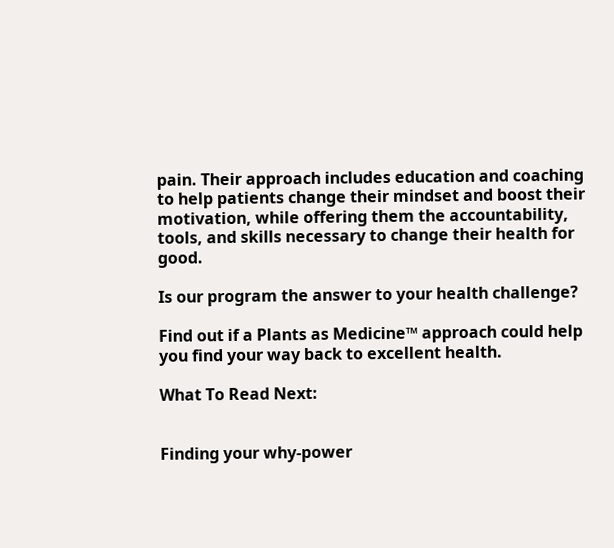pain. Their approach includes education and coaching to help patients change their mindset and boost their motivation, while offering them the accountability, tools, and skills necessary to change their health for good.

Is our program the answer to your health challenge?

Find out if a Plants as Medicine™ approach could help you find your way back to excellent health.

What To Read Next:


Finding your why-power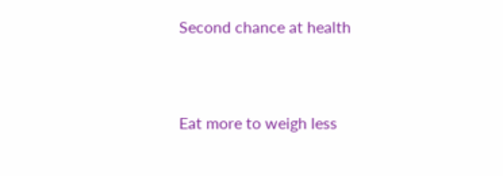Second chance at health


Eat more to weigh less